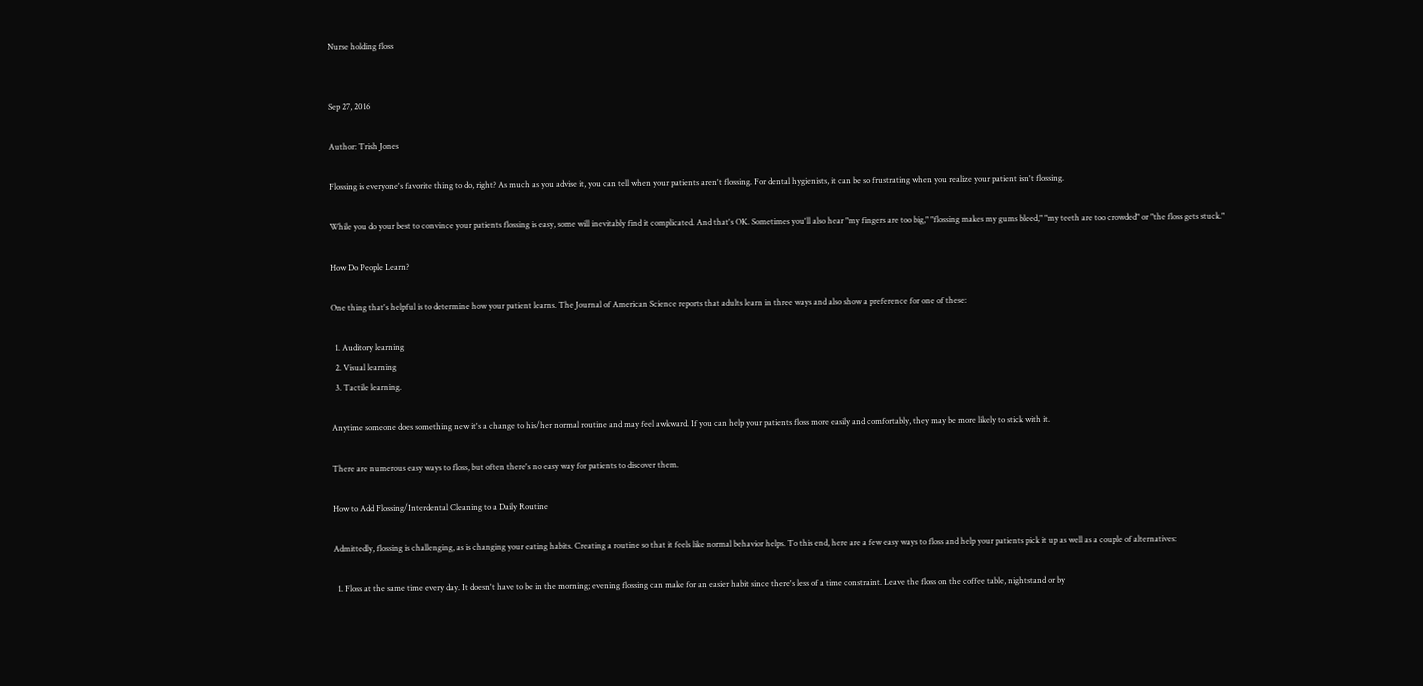Nurse holding floss


Sep 27, 2016

Author: Trish Jones

Flossing is everyone's favorite thing to do, right? As much as you advise it, you can tell when your patients aren't flossing. For dental hygienists, it can be so frustrating when you realize your patient isn't flossing.

While you do your best to convince your patients flossing is easy, some will inevitably find it complicated. And that's OK. Sometimes you'll also hear "my fingers are too big," "flossing makes my gums bleed," "my teeth are too crowded" or "the floss gets stuck."

How Do People Learn?

One thing that's helpful is to determine how your patient learns. The Journal of American Science reports that adults learn in three ways and also show a preference for one of these:

  1. Auditory learning
  2. Visual learning
  3. Tactile learning.

Anytime someone does something new it's a change to his/her normal routine and may feel awkward. If you can help your patients floss more easily and comfortably, they may be more likely to stick with it.

There are numerous easy ways to floss, but often there's no easy way for patients to discover them.

How to Add Flossing/Interdental Cleaning to a Daily Routine

Admittedly, flossing is challenging, as is changing your eating habits. Creating a routine so that it feels like normal behavior helps. To this end, here are a few easy ways to floss and help your patients pick it up as well as a couple of alternatives:

  1. Floss at the same time every day. It doesn't have to be in the morning; evening flossing can make for an easier habit since there's less of a time constraint. Leave the floss on the coffee table, nightstand or by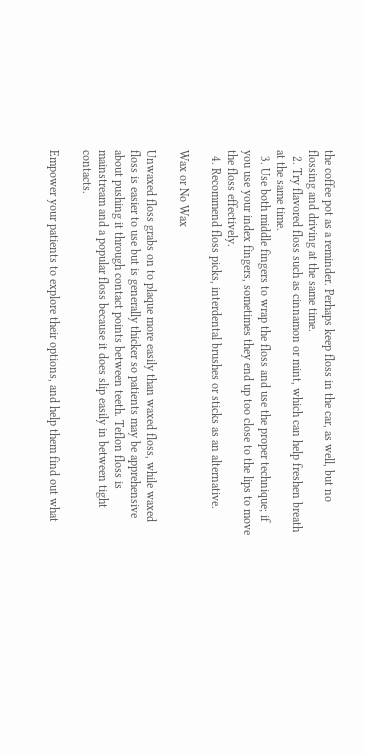the coffee pot as a reminder. Perhaps keep floss in the car, as well, but no flossing and driving at the same time.
  2. Try flavored floss such as cinnamon or mint, which can help freshen breath at the same time.
  3. Use both middle fingers to wrap the floss and use the proper technique; if you use your index fingers, sometimes they end up too close to the lips to move the floss effectively.
  4. Recommend floss picks, interdental brushes or sticks as an alternative.

Wax or No Wax

Unwaxed floss grabs on to plaque more easily than waxed floss, while waxed floss is easier to use but is generally thicker so patients may be apprehensive about pushing it through contact points between teeth. Teflon floss is mainstream and a popular floss because it does slip easily in between tight contacts.

Empower your patients to explore their options, and help them find out what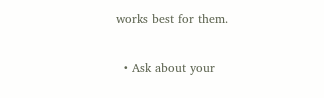works best for them.


  • Ask about your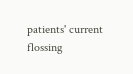patients' current flossing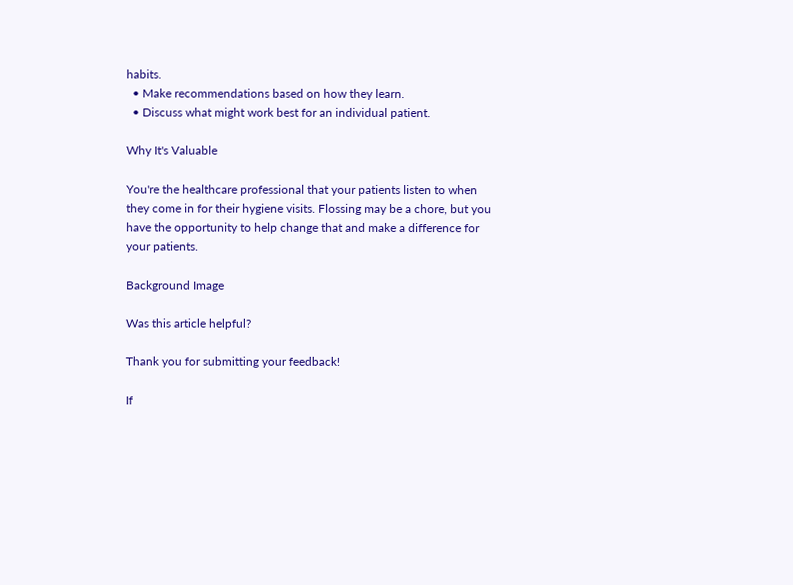habits.
  • Make recommendations based on how they learn.
  • Discuss what might work best for an individual patient.

Why It's Valuable

You're the healthcare professional that your patients listen to when they come in for their hygiene visits. Flossing may be a chore, but you have the opportunity to help change that and make a difference for your patients.

Background Image

Was this article helpful?

Thank you for submitting your feedback!

If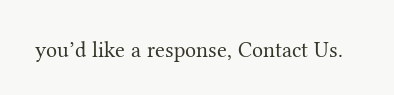you’d like a response, Contact Us.